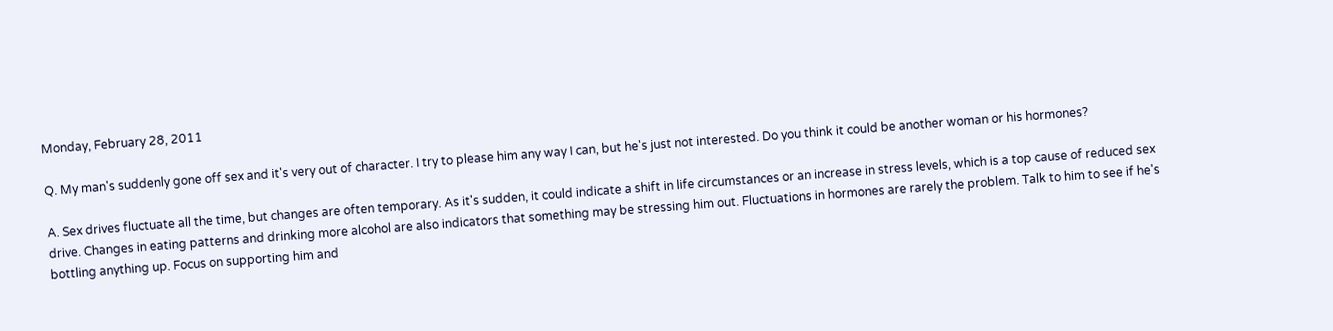Monday, February 28, 2011

Q. My man's suddenly gone off sex and it's very out of character. I try to please him any way I can, but he's just not interested. Do you think it could be another woman or his hormones?

A. Sex drives fluctuate all the time, but changes are often temporary. As it's sudden, it could indicate a shift in life circumstances or an increase in stress levels, which is a top cause of reduced sex drive. Changes in eating patterns and drinking more alcohol are also indicators that something may be stressing him out. Fluctuations in hormones are rarely the problem. Talk to him to see if he's bottling anything up. Focus on supporting him and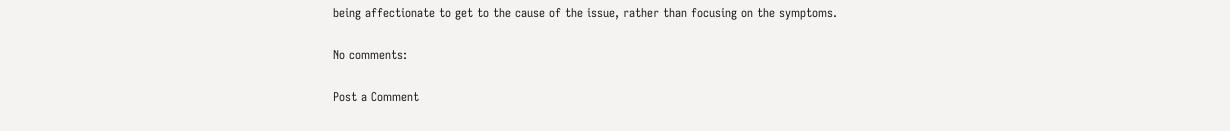being affectionate to get to the cause of the issue, rather than focusing on the symptoms.

No comments:

Post a Comment